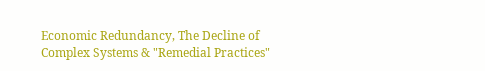Economic Redundancy, The Decline of Complex Systems & "Remedial Practices"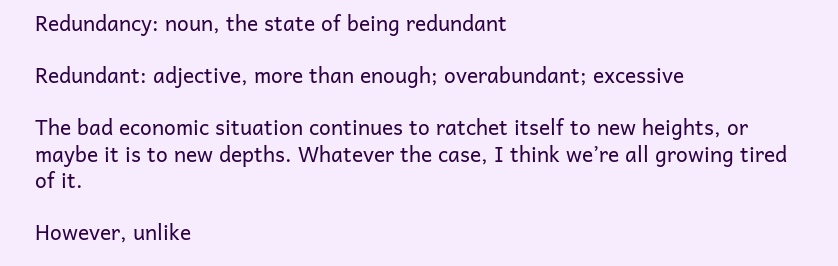Redundancy: noun, the state of being redundant

Redundant: adjective, more than enough; overabundant; excessive

The bad economic situation continues to ratchet itself to new heights, or maybe it is to new depths. Whatever the case, I think we’re all growing tired of it.

However, unlike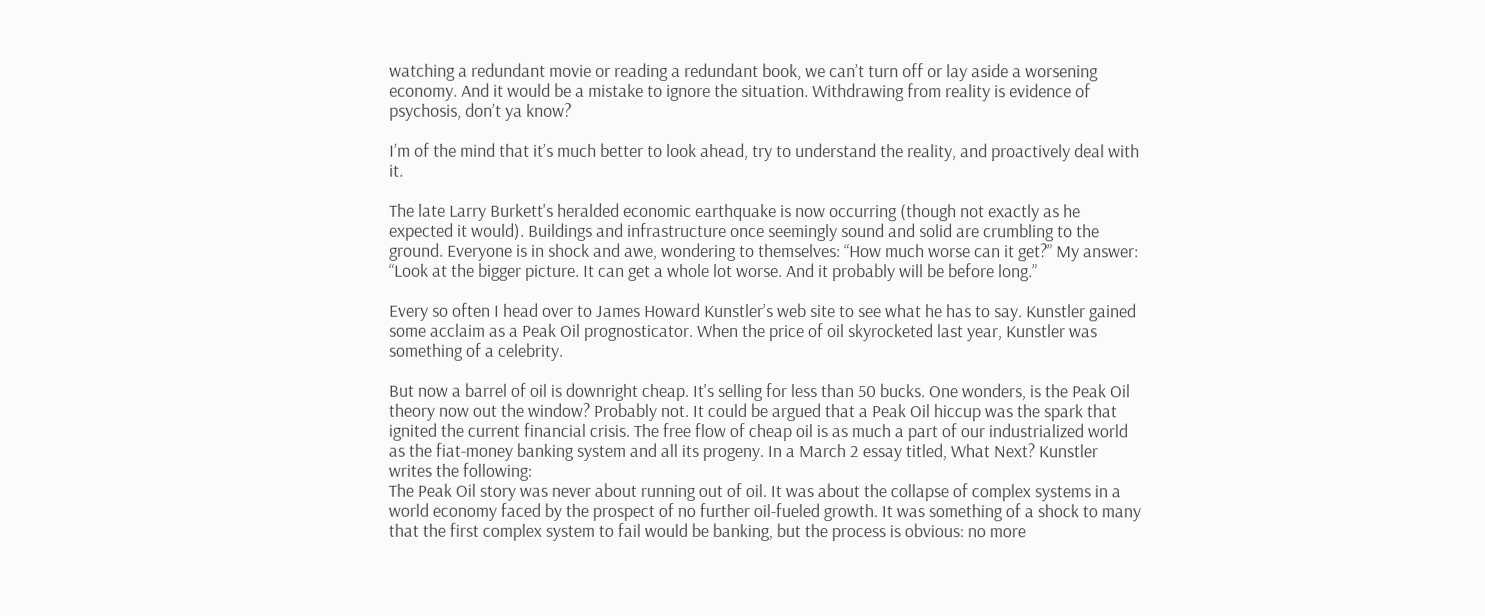watching a redundant movie or reading a redundant book, we can’t turn off or lay aside a worsening economy. And it would be a mistake to ignore the situation. Withdrawing from reality is evidence of psychosis, don’t ya know?

I’m of the mind that it’s much better to look ahead, try to understand the reality, and proactively deal with it.

The late Larry Burkett's heralded economic earthquake is now occurring (though not exactly as he expected it would). Buildings and infrastructure once seemingly sound and solid are crumbling to the ground. Everyone is in shock and awe, wondering to themselves: “How much worse can it get?” My answer: “Look at the bigger picture. It can get a whole lot worse. And it probably will be before long.”

Every so often I head over to James Howard Kunstler’s web site to see what he has to say. Kunstler gained some acclaim as a Peak Oil prognosticator. When the price of oil skyrocketed last year, Kunstler was something of a celebrity.

But now a barrel of oil is downright cheap. It's selling for less than 50 bucks. One wonders, is the Peak Oil theory now out the window? Probably not. It could be argued that a Peak Oil hiccup was the spark that ignited the current financial crisis. The free flow of cheap oil is as much a part of our industrialized world as the fiat-money banking system and all its progeny. In a March 2 essay titled, What Next? Kunstler writes the following:
The Peak Oil story was never about running out of oil. It was about the collapse of complex systems in a world economy faced by the prospect of no further oil-fueled growth. It was something of a shock to many that the first complex system to fail would be banking, but the process is obvious: no more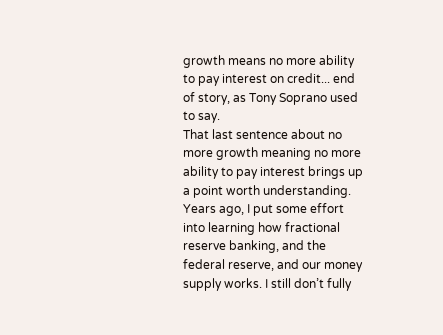growth means no more ability to pay interest on credit... end of story, as Tony Soprano used to say.
That last sentence about no more growth meaning no more ability to pay interest brings up a point worth understanding. Years ago, I put some effort into learning how fractional reserve banking, and the federal reserve, and our money supply works. I still don’t fully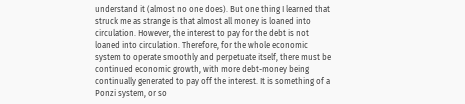understand it (almost no one does). But one thing I learned that struck me as strange is that almost all money is loaned into circulation. However, the interest to pay for the debt is not loaned into circulation. Therefore, for the whole economic system to operate smoothly and perpetuate itself, there must be continued economic growth, with more debt-money being continually generated to pay off the interest. It is something of a Ponzi system, or so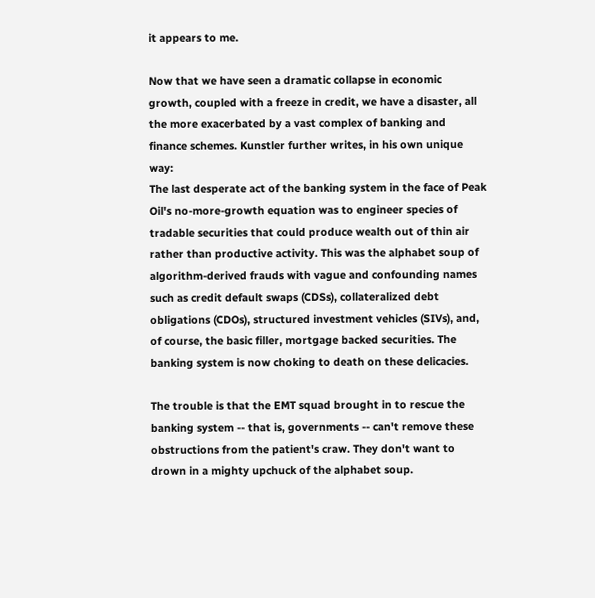it appears to me.

Now that we have seen a dramatic collapse in economic growth, coupled with a freeze in credit, we have a disaster, all the more exacerbated by a vast complex of banking and finance schemes. Kunstler further writes, in his own unique way:
The last desperate act of the banking system in the face of Peak Oil's no-more-growth equation was to engineer species of tradable securities that could produce wealth out of thin air rather than productive activity. This was the alphabet soup of algorithm-derived frauds with vague and confounding names such as credit default swaps (CDSs), collateralized debt obligations (CDOs), structured investment vehicles (SIVs), and, of course, the basic filler, mortgage backed securities. The banking system is now choking to death on these delicacies.

The trouble is that the EMT squad brought in to rescue the banking system -- that is, governments -- can't remove these obstructions from the patient's craw. They don't want to drown in a mighty upchuck of the alphabet soup.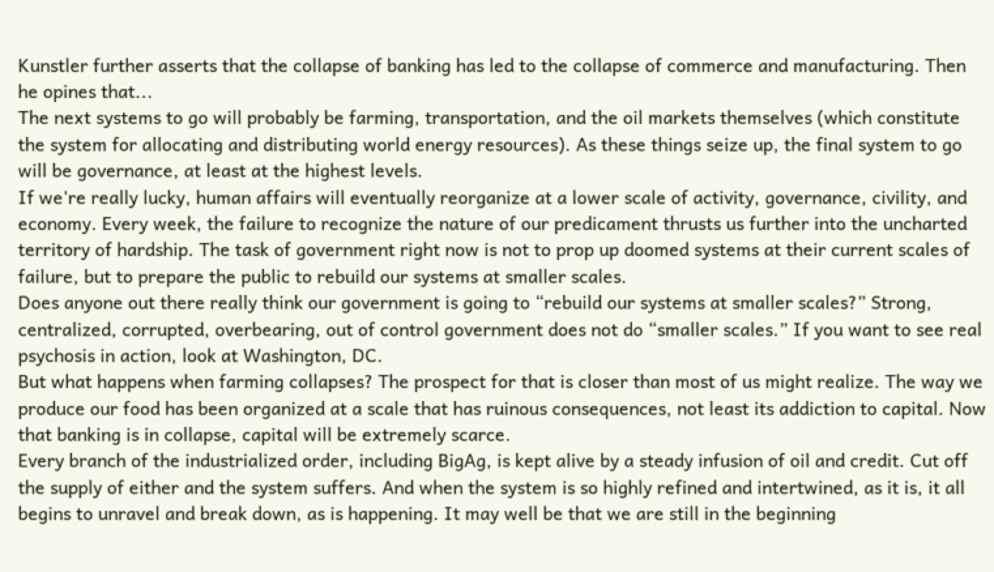Kunstler further asserts that the collapse of banking has led to the collapse of commerce and manufacturing. Then he opines that...
The next systems to go will probably be farming, transportation, and the oil markets themselves (which constitute the system for allocating and distributing world energy resources). As these things seize up, the final system to go will be governance, at least at the highest levels.
If we're really lucky, human affairs will eventually reorganize at a lower scale of activity, governance, civility, and economy. Every week, the failure to recognize the nature of our predicament thrusts us further into the uncharted territory of hardship. The task of government right now is not to prop up doomed systems at their current scales of failure, but to prepare the public to rebuild our systems at smaller scales.
Does anyone out there really think our government is going to “rebuild our systems at smaller scales?” Strong, centralized, corrupted, overbearing, out of control government does not do “smaller scales.” If you want to see real psychosis in action, look at Washington, DC.
But what happens when farming collapses? The prospect for that is closer than most of us might realize. The way we produce our food has been organized at a scale that has ruinous consequences, not least its addiction to capital. Now that banking is in collapse, capital will be extremely scarce.
Every branch of the industrialized order, including BigAg, is kept alive by a steady infusion of oil and credit. Cut off the supply of either and the system suffers. And when the system is so highly refined and intertwined, as it is, it all begins to unravel and break down, as is happening. It may well be that we are still in the beginning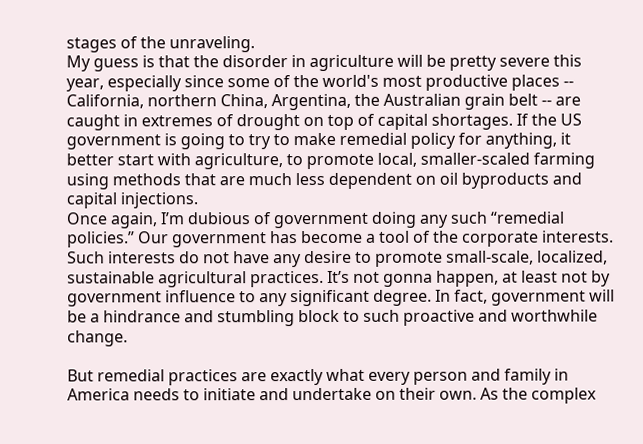stages of the unraveling.
My guess is that the disorder in agriculture will be pretty severe this year, especially since some of the world's most productive places -- California, northern China, Argentina, the Australian grain belt -- are caught in extremes of drought on top of capital shortages. If the US government is going to try to make remedial policy for anything, it better start with agriculture, to promote local, smaller-scaled farming using methods that are much less dependent on oil byproducts and capital injections.
Once again, I’m dubious of government doing any such “remedial policies.” Our government has become a tool of the corporate interests. Such interests do not have any desire to promote small-scale, localized, sustainable agricultural practices. It’s not gonna happen, at least not by government influence to any significant degree. In fact, government will be a hindrance and stumbling block to such proactive and worthwhile change.

But remedial practices are exactly what every person and family in America needs to initiate and undertake on their own. As the complex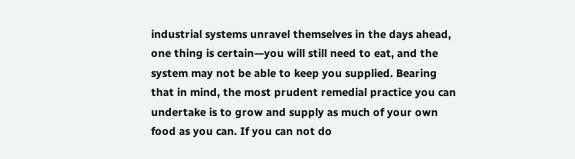industrial systems unravel themselves in the days ahead, one thing is certain—you will still need to eat, and the system may not be able to keep you supplied. Bearing that in mind, the most prudent remedial practice you can undertake is to grow and supply as much of your own food as you can. If you can not do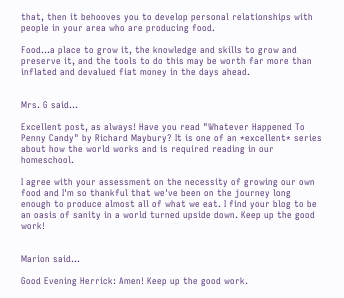that, then it behooves you to develop personal relationships with people in your area who are producing food.

Food...a place to grow it, the knowledge and skills to grow and preserve it, and the tools to do this may be worth far more than inflated and devalued fiat money in the days ahead.


Mrs. G said...

Excellent post, as always! Have you read "Whatever Happened To Penny Candy" by Richard Maybury? It is one of an *excellent* series about how the world works and is required reading in our homeschool.

I agree with your assessment on the necessity of growing our own food and I'm so thankful that we've been on the journey long enough to produce almost all of what we eat. I find your blog to be an oasis of sanity in a world turned upside down. Keep up the good work!


Marion said...

Good Evening Herrick: Amen! Keep up the good work.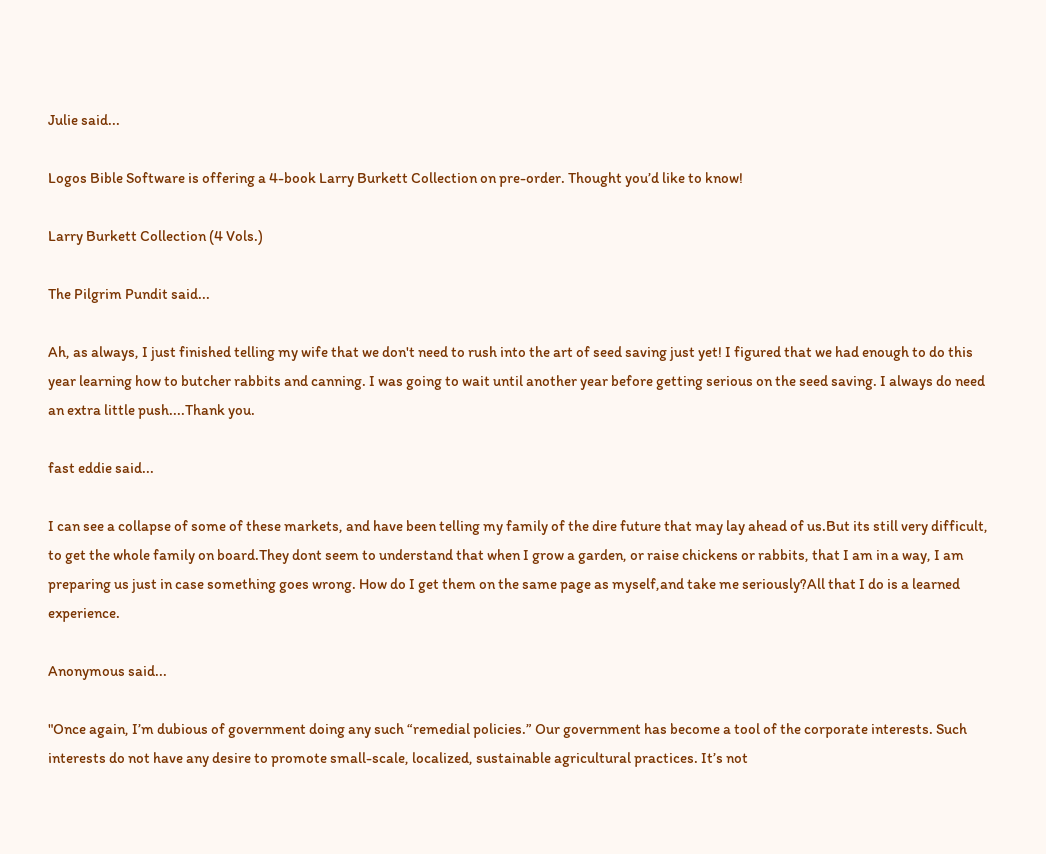Julie said...

Logos Bible Software is offering a 4-book Larry Burkett Collection on pre-order. Thought you’d like to know!

Larry Burkett Collection (4 Vols.)

The Pilgrim Pundit said...

Ah, as always, I just finished telling my wife that we don't need to rush into the art of seed saving just yet! I figured that we had enough to do this year learning how to butcher rabbits and canning. I was going to wait until another year before getting serious on the seed saving. I always do need an extra little push....Thank you.

fast eddie said...

I can see a collapse of some of these markets, and have been telling my family of the dire future that may lay ahead of us.But its still very difficult, to get the whole family on board.They dont seem to understand that when I grow a garden, or raise chickens or rabbits, that I am in a way, I am preparing us just in case something goes wrong. How do I get them on the same page as myself,and take me seriously?All that I do is a learned experience.

Anonymous said...

"Once again, I’m dubious of government doing any such “remedial policies.” Our government has become a tool of the corporate interests. Such interests do not have any desire to promote small-scale, localized, sustainable agricultural practices. It’s not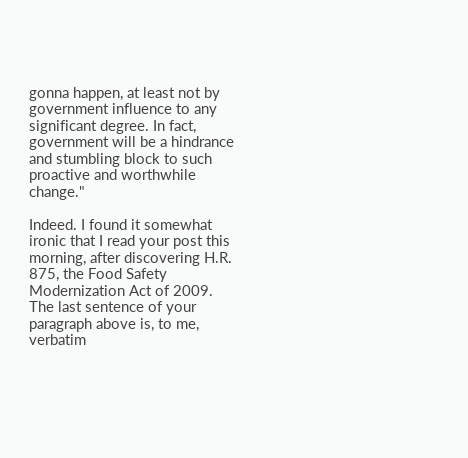gonna happen, at least not by government influence to any significant degree. In fact, government will be a hindrance and stumbling block to such proactive and worthwhile change."

Indeed. I found it somewhat ironic that I read your post this morning, after discovering H.R. 875, the Food Safety Modernization Act of 2009. The last sentence of your paragraph above is, to me, verbatim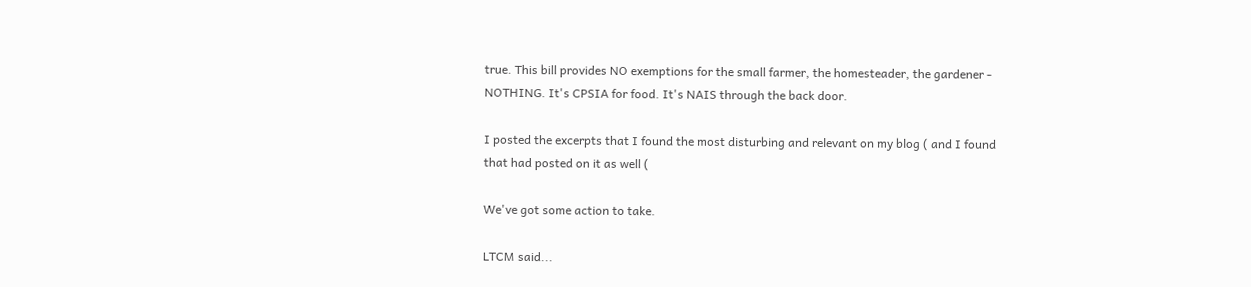true. This bill provides NO exemptions for the small farmer, the homesteader, the gardener - NOTHING. It's CPSIA for food. It's NAIS through the back door.

I posted the excerpts that I found the most disturbing and relevant on my blog ( and I found that had posted on it as well (

We've got some action to take.

LTCM said...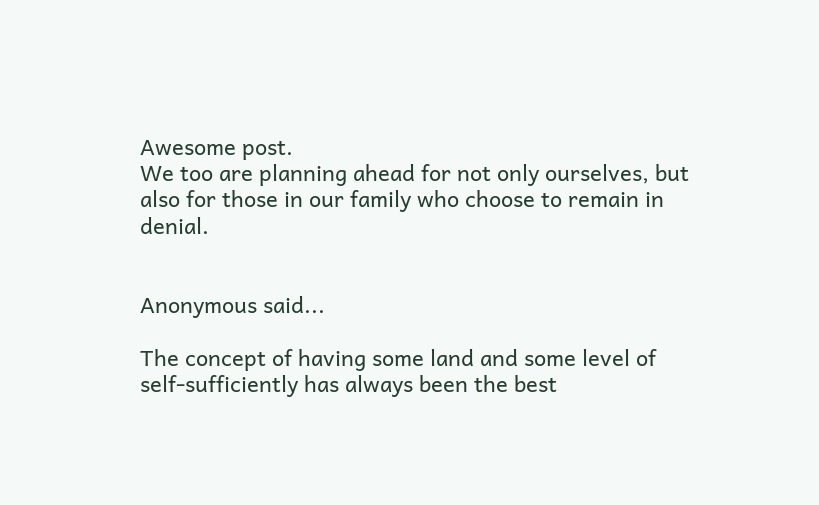Awesome post.
We too are planning ahead for not only ourselves, but also for those in our family who choose to remain in denial.


Anonymous said...

The concept of having some land and some level of self-sufficiently has always been the best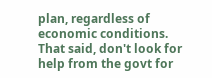plan, regardless of economic conditions. That said, don't look for help from the govt for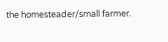the homesteader/small farmer.